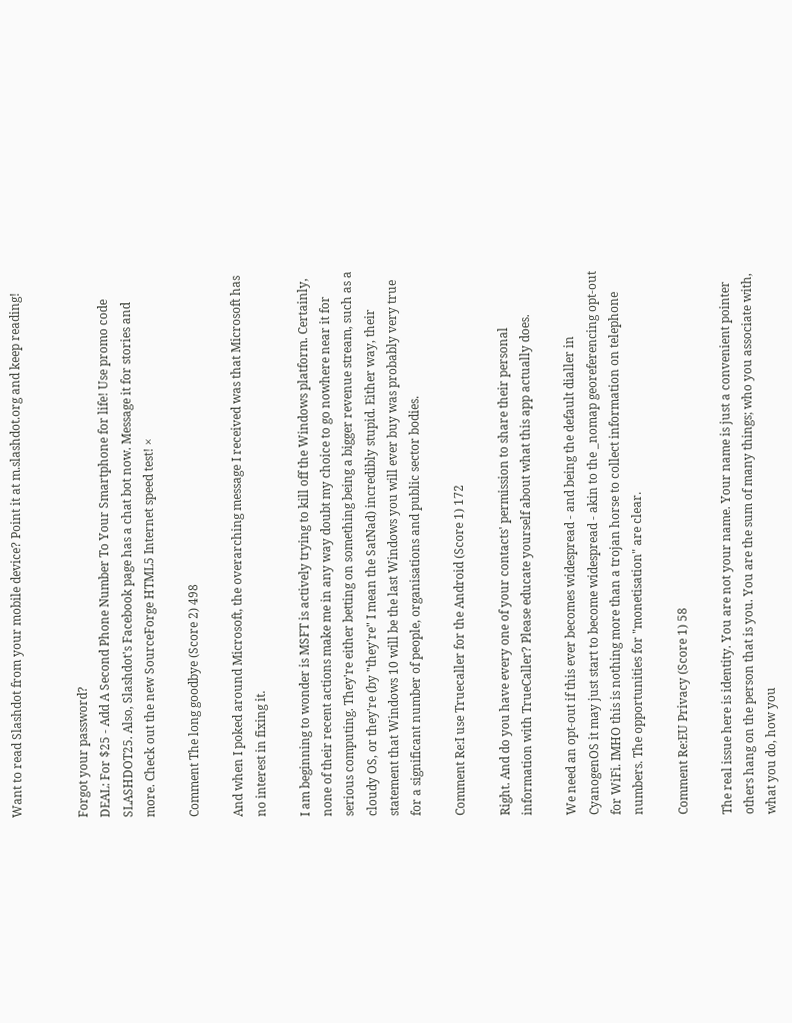Want to read Slashdot from your mobile device? Point it at m.slashdot.org and keep reading!


Forgot your password?
DEAL: For $25 - Add A Second Phone Number To Your Smartphone for life! Use promo code SLASHDOT25. Also, Slashdot's Facebook page has a chat bot now. Message it for stories and more. Check out the new SourceForge HTML5 Internet speed test! ×

Comment The long goodbye (Score 2) 498

And when I poked around Microsoft, the overarching message I received was that Microsoft has no interest in fixing it.

I am beginning to wonder is MSFT is actively trying to kill off the Windows platform. Certainly, none of their recent actions make me in any way doubt my choice to go nowhere near it for serious computing. They're either betting on something being a bigger revenue stream, such as a cloudy OS, or they're (by "they're" I mean the SatNad) incredibly stupid. Either way, their statement that Windows 10 will be the last Windows you will ever buy was probably very true for a significant number of people, organisations and public sector bodies.

Comment Re:I use Truecaller for the Android (Score 1) 172

Right. And do you have every one of your contacts' permission to share their personal information with TrueCaller? Please educate yourself about what this app actually does.

We need an opt-out if this ever becomes widespread - and being the default dialler in CyanogenOS it may just start to become widespread - akin to the _nomap georeferencing opt-out for WiFi. IMHO this is nothing more than a trojan horse to collect information on telephone numbers. The opportunities for "monetisation" are clear.

Comment Re:EU Privacy (Score 1) 58

The real issue here is identity. You are not your name. Your name is just a convenient pointer others hang on the person that is you. You are the sum of many things; who you associate with, what you do, how you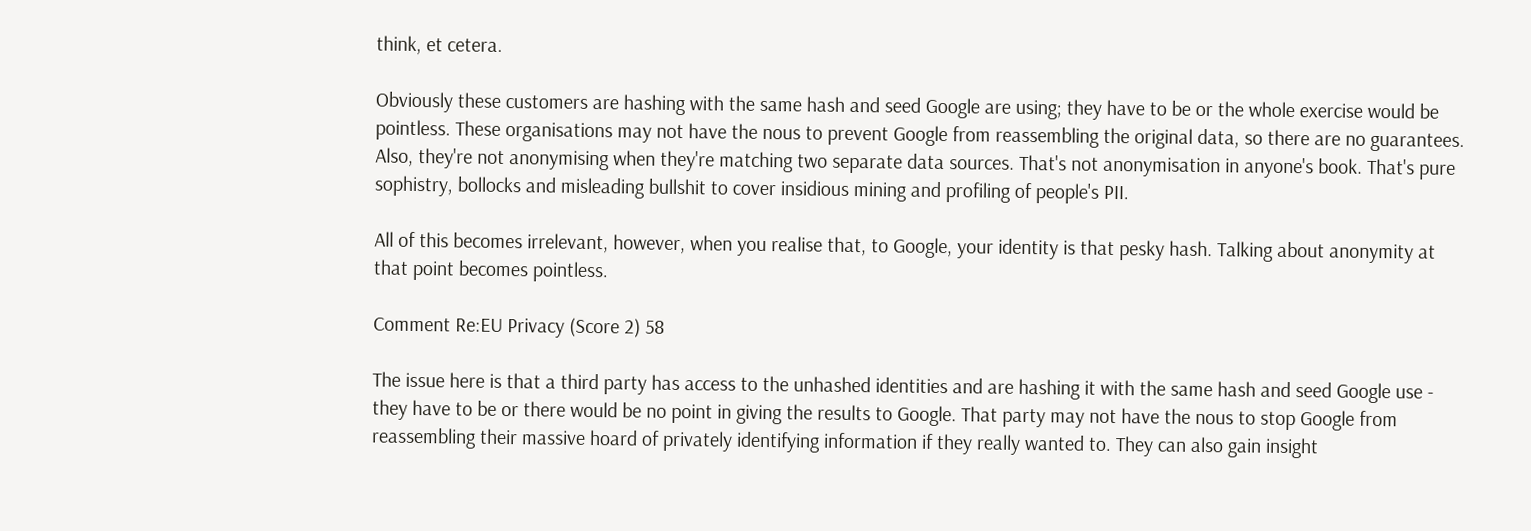think, et cetera.

Obviously these customers are hashing with the same hash and seed Google are using; they have to be or the whole exercise would be pointless. These organisations may not have the nous to prevent Google from reassembling the original data, so there are no guarantees. Also, they're not anonymising when they're matching two separate data sources. That's not anonymisation in anyone's book. That's pure sophistry, bollocks and misleading bullshit to cover insidious mining and profiling of people's PII.

All of this becomes irrelevant, however, when you realise that, to Google, your identity is that pesky hash. Talking about anonymity at that point becomes pointless.

Comment Re:EU Privacy (Score 2) 58

The issue here is that a third party has access to the unhashed identities and are hashing it with the same hash and seed Google use - they have to be or there would be no point in giving the results to Google. That party may not have the nous to stop Google from reassembling their massive hoard of privately identifying information if they really wanted to. They can also gain insight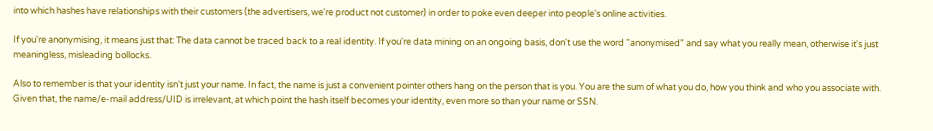into which hashes have relationships with their customers (the advertisers, we're product not customer) in order to poke even deeper into people's online activities.

If you're anonymising, it means just that: The data cannot be traced back to a real identity. If you're data mining on an ongoing basis, don't use the word "anonymised" and say what you really mean, otherwise it's just meaningless, misleading bollocks.

Also to remember is that your identity isn't just your name. In fact, the name is just a convenient pointer others hang on the person that is you. You are the sum of what you do, how you think and who you associate with. Given that, the name/e-mail address/UID is irrelevant, at which point the hash itself becomes your identity, even more so than your name or SSN.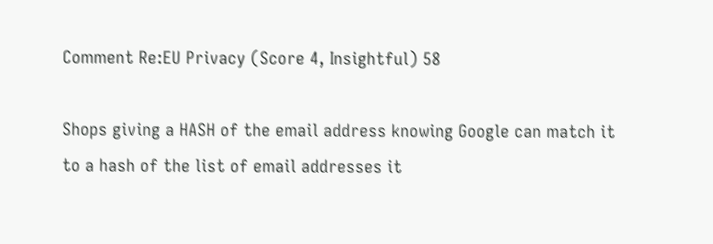Comment Re:EU Privacy (Score 4, Insightful) 58

Shops giving a HASH of the email address knowing Google can match it to a hash of the list of email addresses it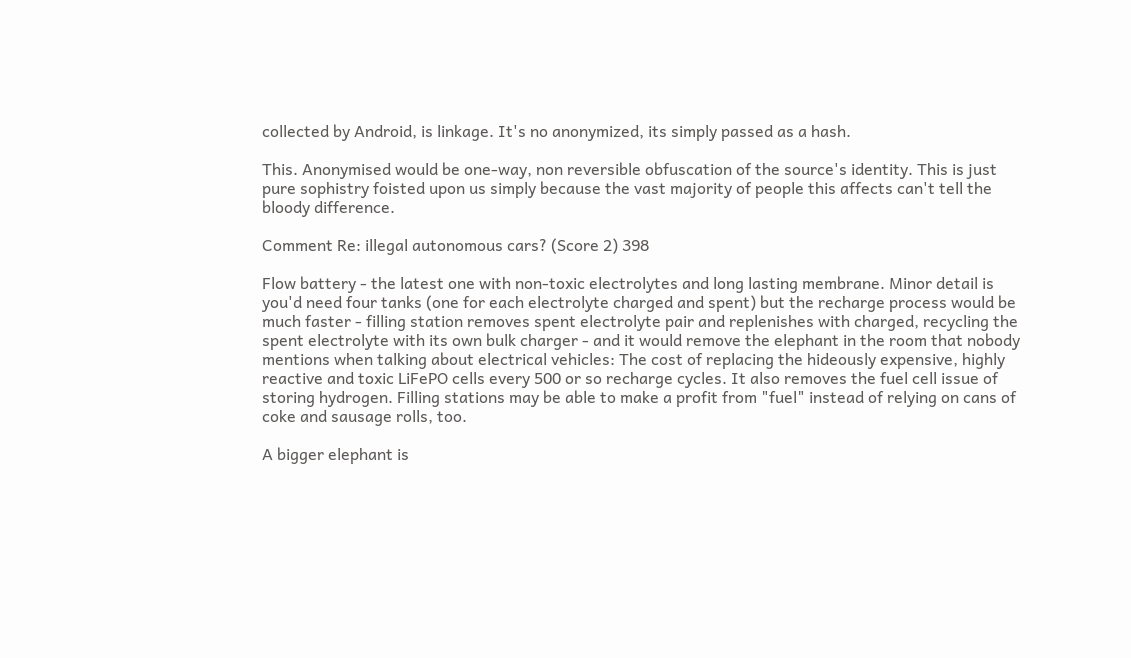collected by Android, is linkage. It's no anonymized, its simply passed as a hash.

This. Anonymised would be one-way, non reversible obfuscation of the source's identity. This is just pure sophistry foisted upon us simply because the vast majority of people this affects can't tell the bloody difference.

Comment Re: illegal autonomous cars? (Score 2) 398

Flow battery - the latest one with non-toxic electrolytes and long lasting membrane. Minor detail is you'd need four tanks (one for each electrolyte charged and spent) but the recharge process would be much faster - filling station removes spent electrolyte pair and replenishes with charged, recycling the spent electrolyte with its own bulk charger - and it would remove the elephant in the room that nobody mentions when talking about electrical vehicles: The cost of replacing the hideously expensive, highly reactive and toxic LiFePO cells every 500 or so recharge cycles. It also removes the fuel cell issue of storing hydrogen. Filling stations may be able to make a profit from "fuel" instead of relying on cans of coke and sausage rolls, too.

A bigger elephant is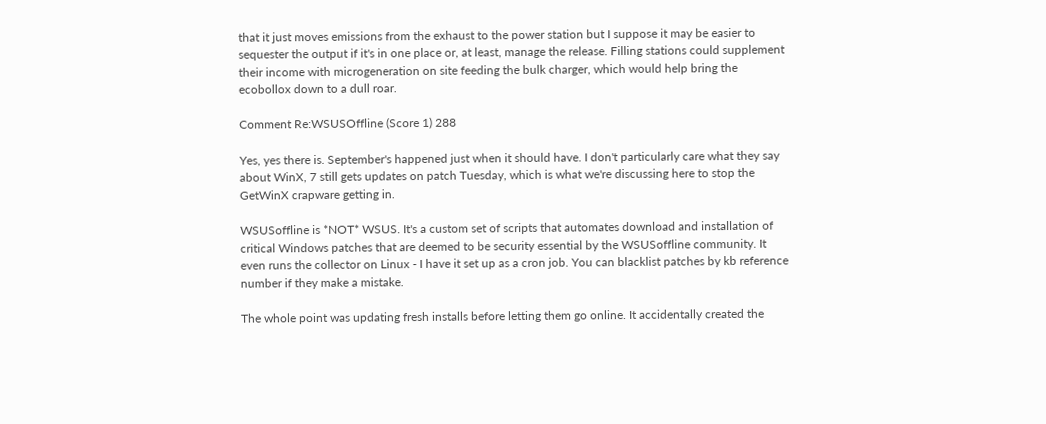that it just moves emissions from the exhaust to the power station but I suppose it may be easier to sequester the output if it's in one place or, at least, manage the release. Filling stations could supplement their income with microgeneration on site feeding the bulk charger, which would help bring the ecobollox down to a dull roar.

Comment Re:WSUSOffline (Score 1) 288

Yes, yes there is. September's happened just when it should have. I don't particularly care what they say about WinX, 7 still gets updates on patch Tuesday, which is what we're discussing here to stop the GetWinX crapware getting in.

WSUSoffline is *NOT* WSUS. It's a custom set of scripts that automates download and installation of critical Windows patches that are deemed to be security essential by the WSUSoffline community. It even runs the collector on Linux - I have it set up as a cron job. You can blacklist patches by kb reference number if they make a mistake.

The whole point was updating fresh installs before letting them go online. It accidentally created the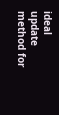ideal update method for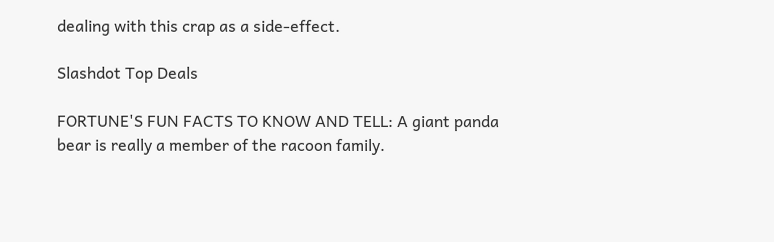dealing with this crap as a side-effect.

Slashdot Top Deals

FORTUNE'S FUN FACTS TO KNOW AND TELL: A giant panda bear is really a member of the racoon family.